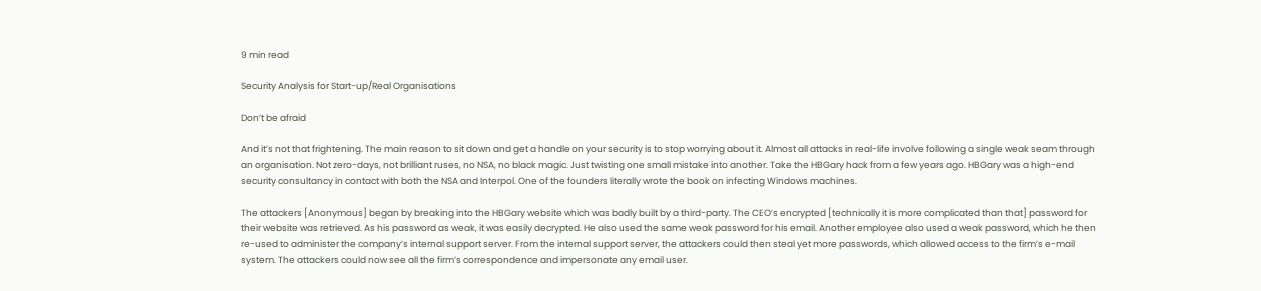9 min read

Security Analysis for Start-up/Real Organisations

Don’t be afraid

And it’s not that frightening. The main reason to sit down and get a handle on your security is to stop worrying about it. Almost all attacks in real-life involve following a single weak seam through an organisation. Not zero-days, not brilliant ruses, no NSA, no black magic. Just twisting one small mistake into another. Take the HBGary hack from a few years ago. HBGary was a high-end security consultancy in contact with both the NSA and Interpol. One of the founders literally wrote the book on infecting Windows machines.

The attackers [Anonymous] began by breaking into the HBGary website which was badly built by a third-party. The CEO’s encrypted [technically it is more complicated than that] password for their website was retrieved. As his password as weak, it was easily decrypted. He also used the same weak password for his email. Another employee also used a weak password, which he then re-used to administer the company’s internal support server. From the internal support server, the attackers could then steal yet more passwords, which allowed access to the firm’s e-mail system. The attackers could now see all the firm’s correspondence and impersonate any email user.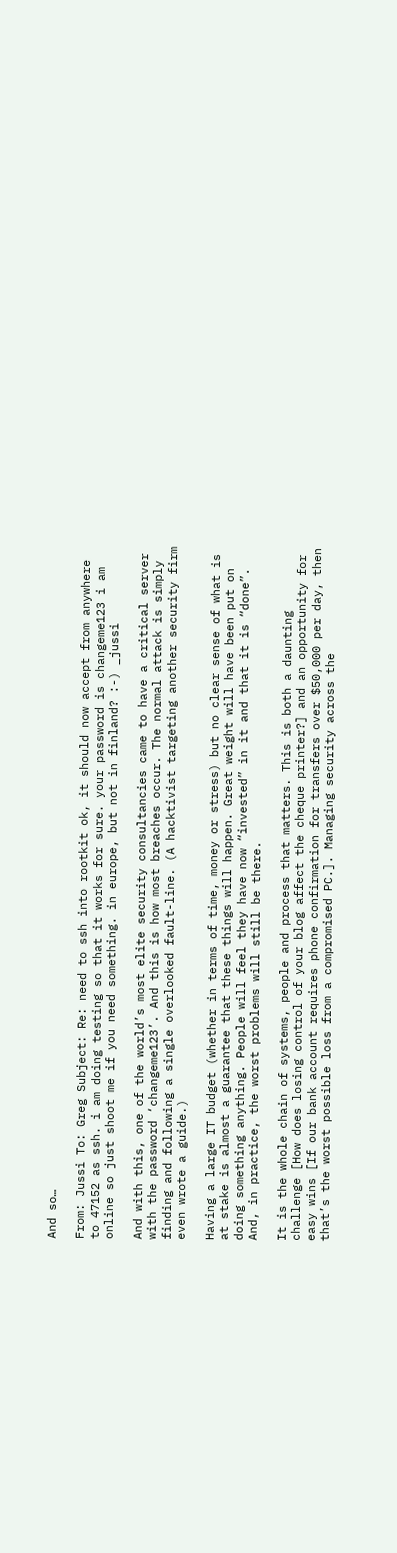And so…

From: Jussi To: Greg Subject: Re: need to ssh into rootkit ok, it should now accept from anywhere to 47152 as ssh. i am doing testing so that it works for sure. your password is changeme123 i am online so just shoot me if you need something. in europe, but not in finland? :-) _jussi

And with this, one of the world’s most elite security consultancies came to have a critical server with the password ‘changeme123’. And this is how most breaches occur. The normal attack is simply finding and following a single overlooked fault-line. (A hacktivist targeting another security firm even wrote a guide.)

Having a large IT budget (whether in terms of time, money or stress) but no clear sense of what is at stake is almost a guarantee that these things will happen. Great weight will have been put on doing something anything. People will feel they have now “invested” in it and that it is “done”. And, in practice, the worst problems will still be there.

It is the whole chain of systems, people and process that matters. This is both a daunting challenge [How does losing control of your blog affect the cheque printer?] and an opportunity for easy wins [If our bank account requires phone confirmation for transfers over $50,000 per day, then that’s the worst possible loss from a compromised PC.]. Managing security across the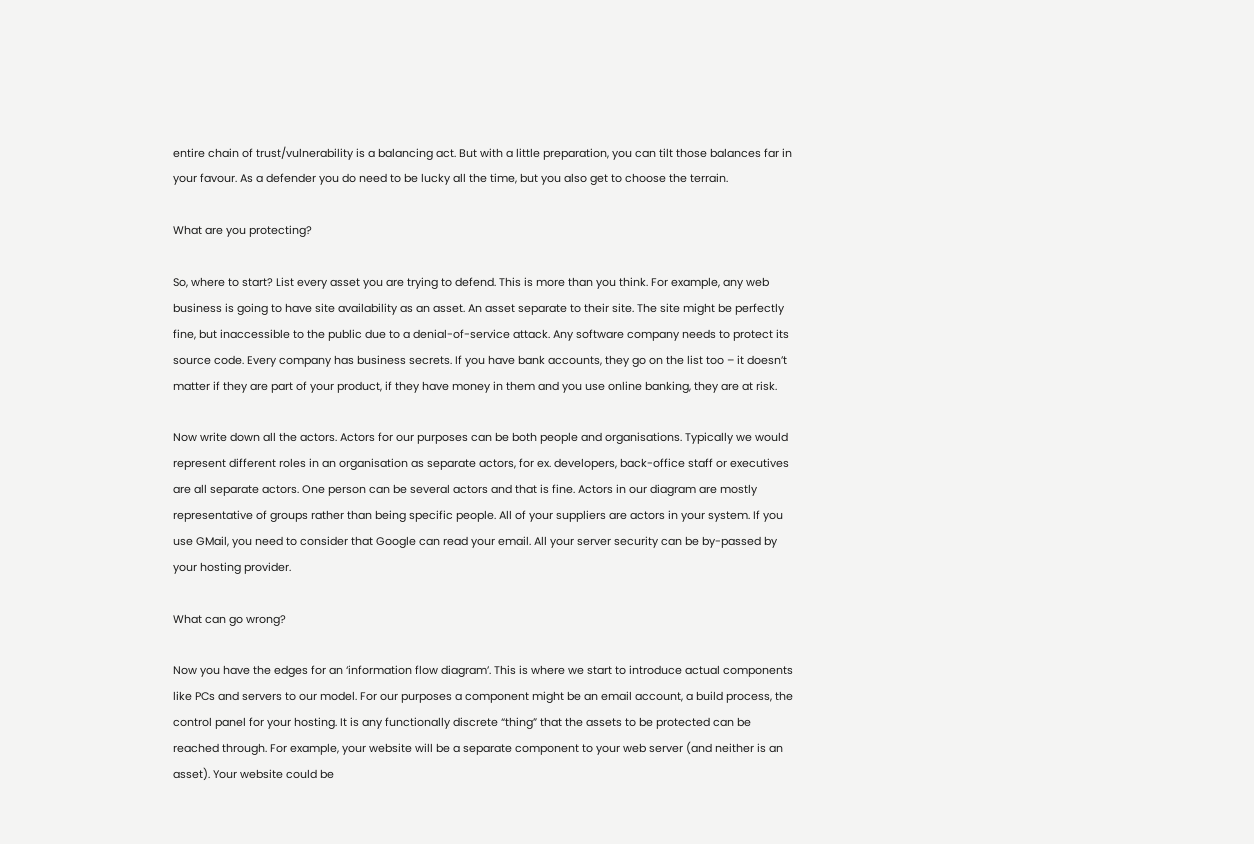entire chain of trust/vulnerability is a balancing act. But with a little preparation, you can tilt those balances far in your favour. As a defender you do need to be lucky all the time, but you also get to choose the terrain.

What are you protecting?

So, where to start? List every asset you are trying to defend. This is more than you think. For example, any web business is going to have site availability as an asset. An asset separate to their site. The site might be perfectly fine, but inaccessible to the public due to a denial-of-service attack. Any software company needs to protect its source code. Every company has business secrets. If you have bank accounts, they go on the list too – it doesn’t matter if they are part of your product, if they have money in them and you use online banking, they are at risk.

Now write down all the actors. Actors for our purposes can be both people and organisations. Typically we would represent different roles in an organisation as separate actors, for ex. developers, back-office staff or executives are all separate actors. One person can be several actors and that is fine. Actors in our diagram are mostly representative of groups rather than being specific people. All of your suppliers are actors in your system. If you use GMail, you need to consider that Google can read your email. All your server security can be by-passed by your hosting provider.

What can go wrong?

Now you have the edges for an ‘information flow diagram’. This is where we start to introduce actual components like PCs and servers to our model. For our purposes a component might be an email account, a build process, the control panel for your hosting. It is any functionally discrete “thing” that the assets to be protected can be reached through. For example, your website will be a separate component to your web server (and neither is an asset). Your website could be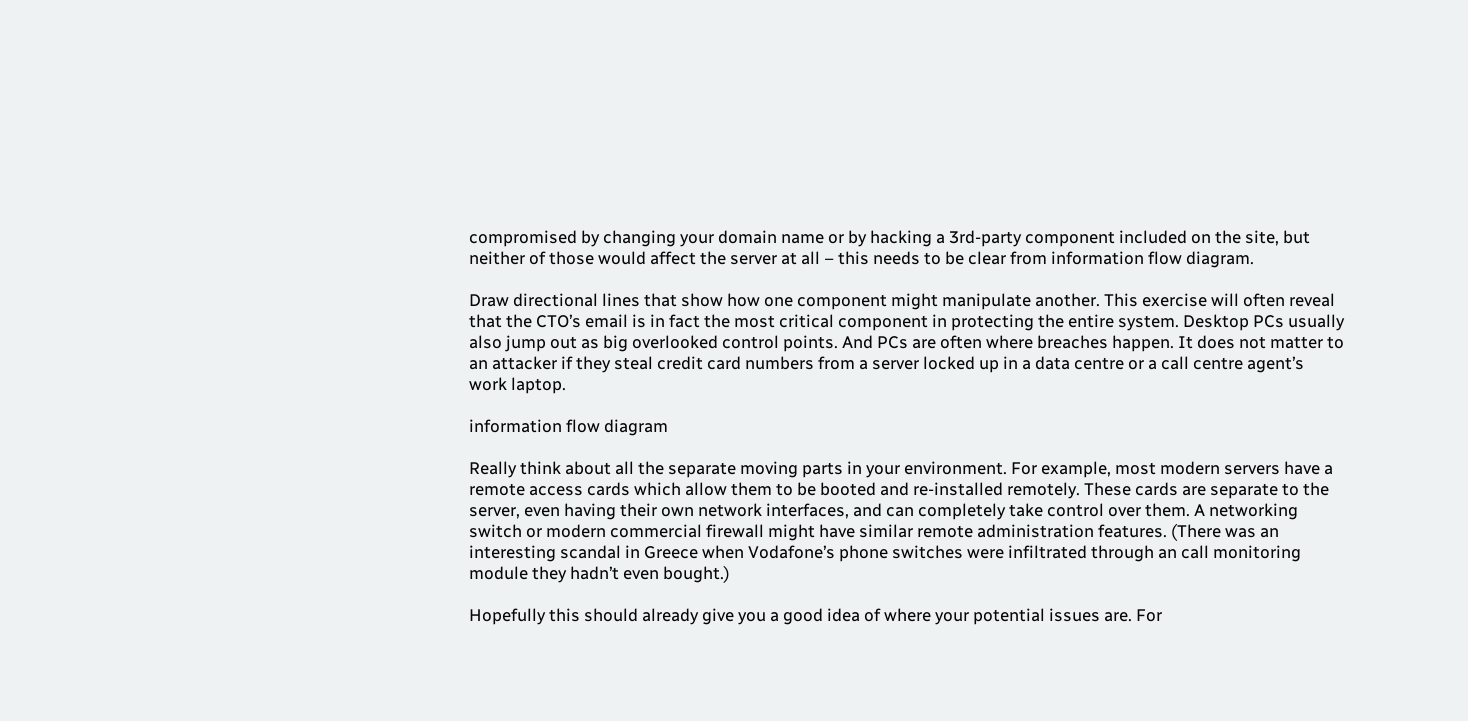compromised by changing your domain name or by hacking a 3rd-party component included on the site, but neither of those would affect the server at all – this needs to be clear from information flow diagram.

Draw directional lines that show how one component might manipulate another. This exercise will often reveal that the CTO’s email is in fact the most critical component in protecting the entire system. Desktop PCs usually also jump out as big overlooked control points. And PCs are often where breaches happen. It does not matter to an attacker if they steal credit card numbers from a server locked up in a data centre or a call centre agent’s work laptop.

information flow diagram

Really think about all the separate moving parts in your environment. For example, most modern servers have a remote access cards which allow them to be booted and re-installed remotely. These cards are separate to the server, even having their own network interfaces, and can completely take control over them. A networking switch or modern commercial firewall might have similar remote administration features. (There was an interesting scandal in Greece when Vodafone’s phone switches were infiltrated through an call monitoring module they hadn’t even bought.)

Hopefully this should already give you a good idea of where your potential issues are. For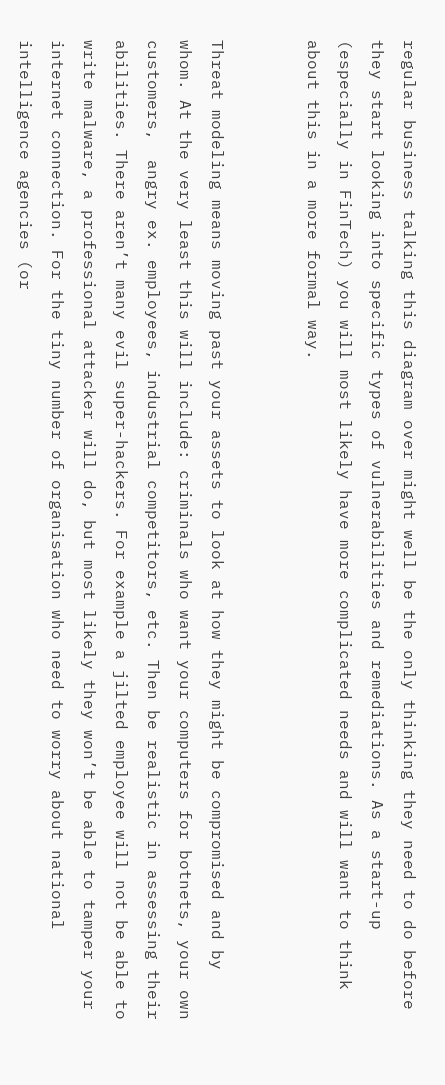regular business talking this diagram over might well be the only thinking they need to do before they start looking into specific types of vulnerabilities and remediations. As a start-up (especially in FinTech) you will most likely have more complicated needs and will want to think about this in a more formal way.


Threat modeling means moving past your assets to look at how they might be compromised and by whom. At the very least this will include: criminals who want your computers for botnets, your own customers,  angry ex. employees, industrial competitors, etc. Then be realistic in assessing their abilities. There aren’t many evil super-hackers. For example a jilted employee will not be able to write malware, a professional attacker will do, but most likely they won’t be able to tamper your internet connection. For the tiny number of organisation who need to worry about national intelligence agencies (or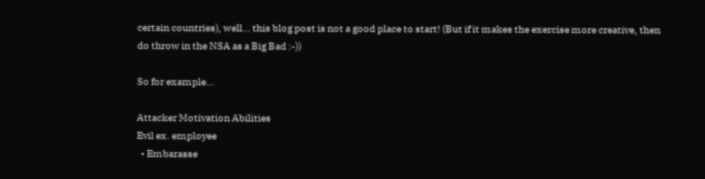certain countries), well… this blog post is not a good place to start! (But if it makes the exercise more creative, then do throw in the NSA as a Big Bad :-))

So for example…

Attacker Motivation Abilities
Evil ex. employee
  • Embarasse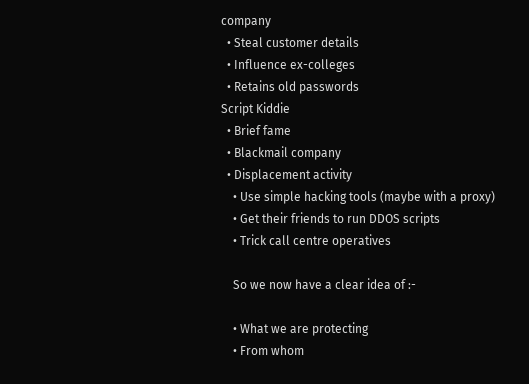company
  • Steal customer details
  • Influence ex-colleges
  • Retains old passwords
Script Kiddie
  • Brief fame
  • Blackmail company
  • Displacement activity
    • Use simple hacking tools (maybe with a proxy)
    • Get their friends to run DDOS scripts
    • Trick call centre operatives

    So we now have a clear idea of :-

    • What we are protecting
    • From whom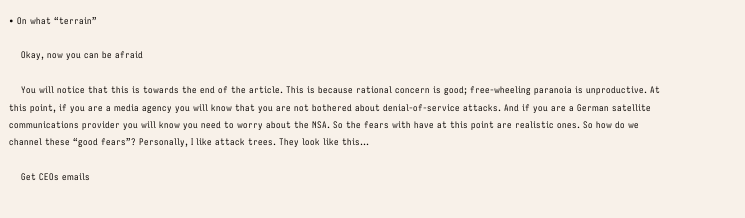• On what “terrain”

    Okay, now you can be afraid

    You will notice that this is towards the end of the article. This is because rational concern is good; free-wheeling paranoia is unproductive. At this point, if you are a media agency you will know that you are not bothered about denial-of-service attacks. And if you are a German satellite communications provider you will know you need to worry about the NSA. So the fears with have at this point are realistic ones. So how do we channel these “good fears”? Personally, I like attack trees. They look like this…

    Get CEOs emails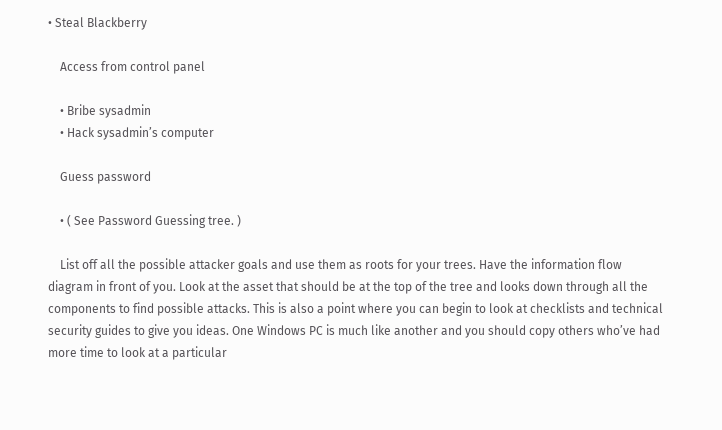• Steal Blackberry

    Access from control panel

    • Bribe sysadmin
    • Hack sysadmin’s computer

    Guess password

    • ( See Password Guessing tree. )

    List off all the possible attacker goals and use them as roots for your trees. Have the information flow diagram in front of you. Look at the asset that should be at the top of the tree and looks down through all the components to find possible attacks. This is also a point where you can begin to look at checklists and technical security guides to give you ideas. One Windows PC is much like another and you should copy others who’ve had more time to look at a particular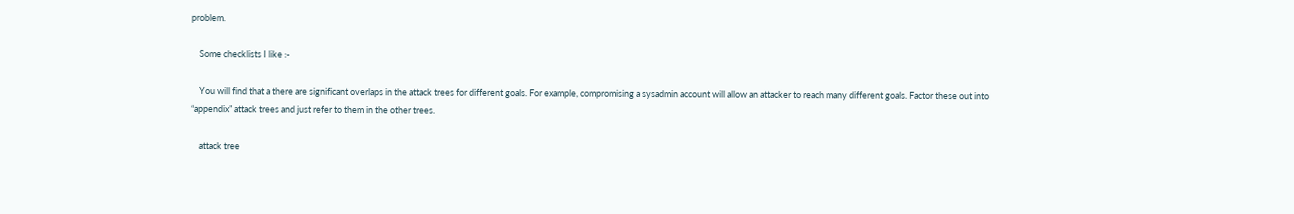problem.

    Some checklists I like :-

    You will find that a there are significant overlaps in the attack trees for different goals. For example, compromising a sysadmin account will allow an attacker to reach many different goals. Factor these out into “appendix” attack trees and just refer to them in the other trees.

    attack tree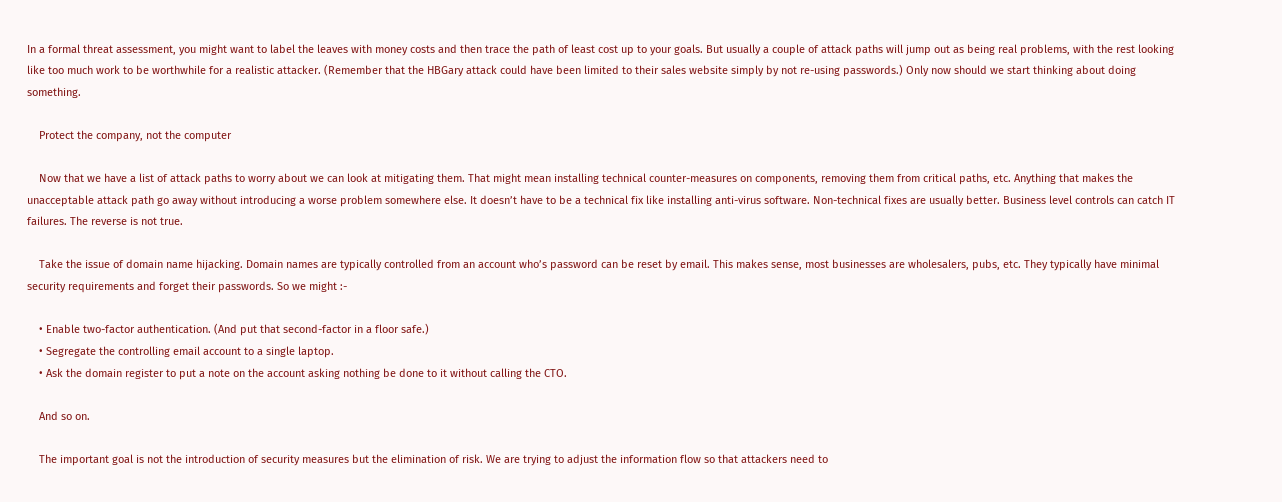In a formal threat assessment, you might want to label the leaves with money costs and then trace the path of least cost up to your goals. But usually a couple of attack paths will jump out as being real problems, with the rest looking like too much work to be worthwhile for a realistic attacker. (Remember that the HBGary attack could have been limited to their sales website simply by not re-using passwords.) Only now should we start thinking about doing something.

    Protect the company, not the computer

    Now that we have a list of attack paths to worry about we can look at mitigating them. That might mean installing technical counter-measures on components, removing them from critical paths, etc. Anything that makes the unacceptable attack path go away without introducing a worse problem somewhere else. It doesn’t have to be a technical fix like installing anti-virus software. Non-technical fixes are usually better. Business level controls can catch IT failures. The reverse is not true.

    Take the issue of domain name hijacking. Domain names are typically controlled from an account who’s password can be reset by email. This makes sense, most businesses are wholesalers, pubs, etc. They typically have minimal security requirements and forget their passwords. So we might :-

    • Enable two-factor authentication. (And put that second-factor in a floor safe.)
    • Segregate the controlling email account to a single laptop.
    • Ask the domain register to put a note on the account asking nothing be done to it without calling the CTO.

    And so on.

    The important goal is not the introduction of security measures but the elimination of risk. We are trying to adjust the information flow so that attackers need to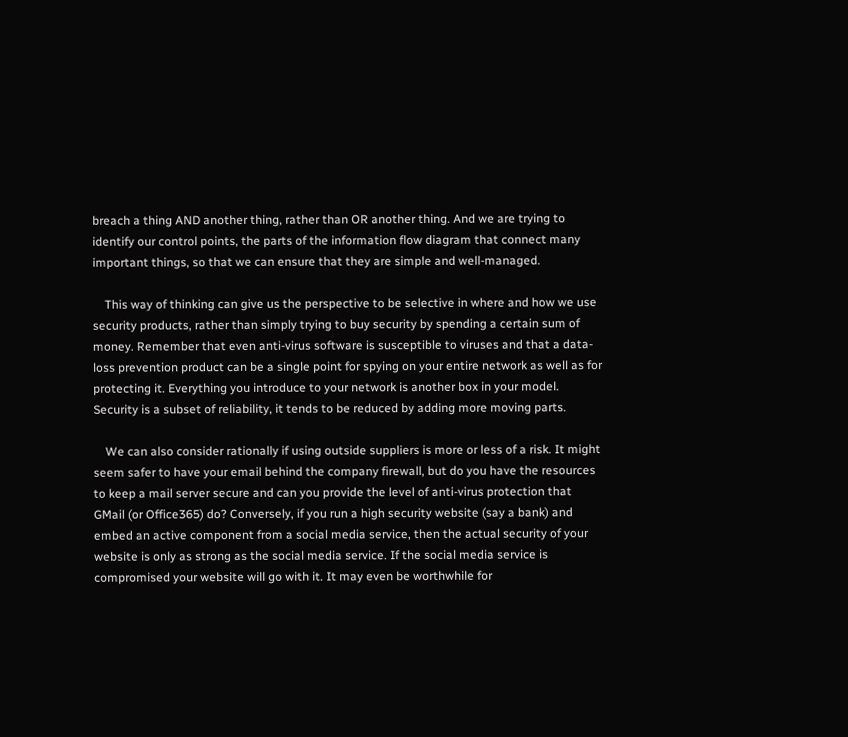breach a thing AND another thing, rather than OR another thing. And we are trying to identify our control points, the parts of the information flow diagram that connect many important things, so that we can ensure that they are simple and well-managed.

    This way of thinking can give us the perspective to be selective in where and how we use security products, rather than simply trying to buy security by spending a certain sum of money. Remember that even anti-virus software is susceptible to viruses and that a data-loss prevention product can be a single point for spying on your entire network as well as for protecting it. Everything you introduce to your network is another box in your model. Security is a subset of reliability, it tends to be reduced by adding more moving parts.

    We can also consider rationally if using outside suppliers is more or less of a risk. It might seem safer to have your email behind the company firewall, but do you have the resources to keep a mail server secure and can you provide the level of anti-virus protection that GMail (or Office365) do? Conversely, if you run a high security website (say a bank) and embed an active component from a social media service, then the actual security of your website is only as strong as the social media service. If the social media service is compromised your website will go with it. It may even be worthwhile for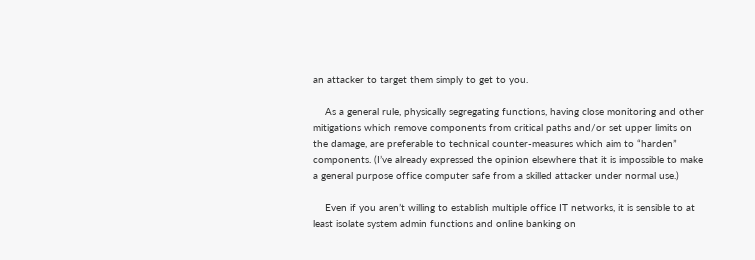an attacker to target them simply to get to you.

    As a general rule, physically segregating functions, having close monitoring and other mitigations which remove components from critical paths and/or set upper limits on the damage, are preferable to technical counter-measures which aim to “harden” components. (I’ve already expressed the opinion elsewhere that it is impossible to make a general purpose office computer safe from a skilled attacker under normal use.)

    Even if you aren’t willing to establish multiple office IT networks, it is sensible to at least isolate system admin functions and online banking on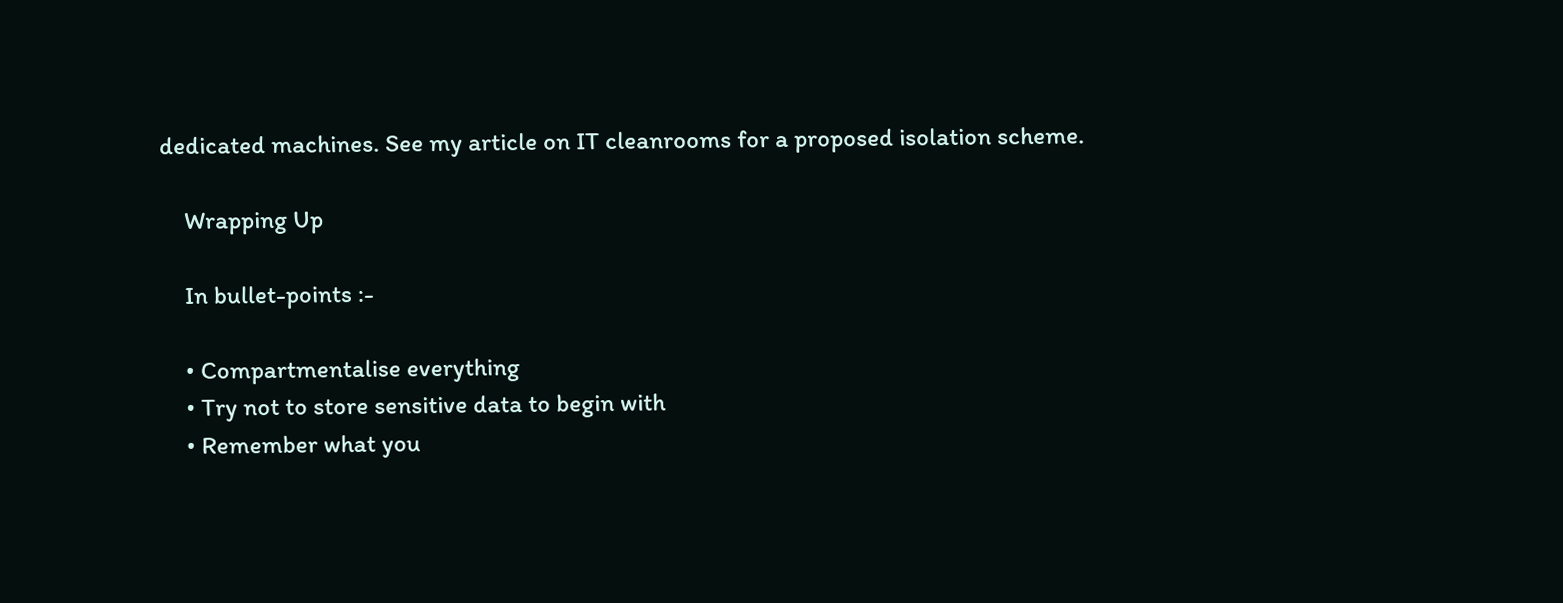dedicated machines. See my article on IT cleanrooms for a proposed isolation scheme.

    Wrapping Up

    In bullet-points :-

    • Compartmentalise everything
    • Try not to store sensitive data to begin with
    • Remember what you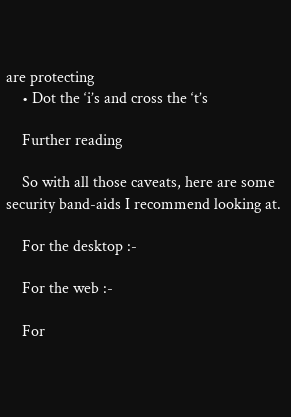are protecting
    • Dot the ‘i’s and cross the ‘t’s

    Further reading

    So with all those caveats, here are some security band-aids I recommend looking at.

    For the desktop :-

    For the web :-

    For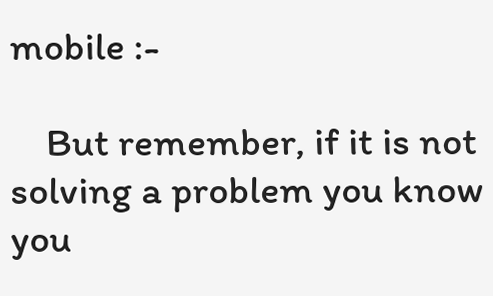mobile :-

    But remember, if it is not solving a problem you know you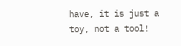have, it is just a toy, not a tool!